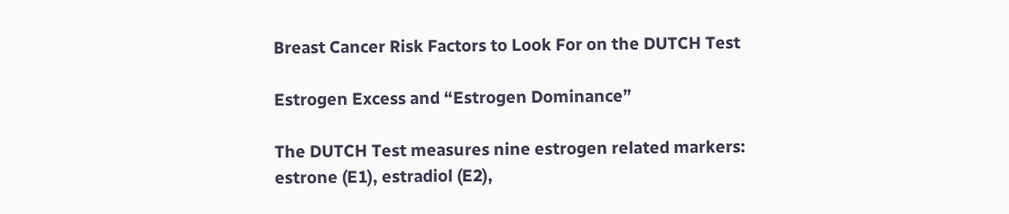Breast Cancer Risk Factors to Look For on the DUTCH Test

Estrogen Excess and “Estrogen Dominance”

The DUTCH Test measures nine estrogen related markers: estrone (E1), estradiol (E2),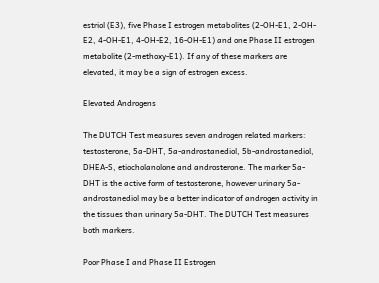estriol (E3), five Phase I estrogen metabolites (2-OH-E1, 2-OH-E2, 4-OH-E1, 4-OH-E2, 16-OH-E1) and one Phase II estrogen metabolite (2-methoxy-E1). If any of these markers are elevated, it may be a sign of estrogen excess.

Elevated Androgens

The DUTCH Test measures seven androgen related markers: testosterone, 5a-DHT, 5a-androstanediol, 5b-androstanediol, DHEA-S, etiocholanolone and androsterone. The marker 5a-DHT is the active form of testosterone, however urinary 5a-androstanediol may be a better indicator of androgen activity in the tissues than urinary 5a-DHT. The DUTCH Test measures both markers.

Poor Phase I and Phase II Estrogen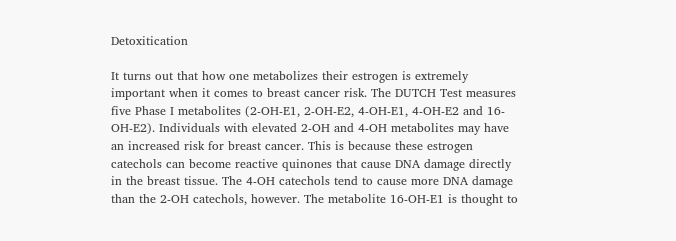Detoxitication

It turns out that how one metabolizes their estrogen is extremely important when it comes to breast cancer risk. The DUTCH Test measures five Phase I metabolites (2-OH-E1, 2-OH-E2, 4-OH-E1, 4-OH-E2 and 16-OH-E2). Individuals with elevated 2-OH and 4-OH metabolites may have an increased risk for breast cancer. This is because these estrogen catechols can become reactive quinones that cause DNA damage directly in the breast tissue. The 4-OH catechols tend to cause more DNA damage than the 2-OH catechols, however. The metabolite 16-OH-E1 is thought to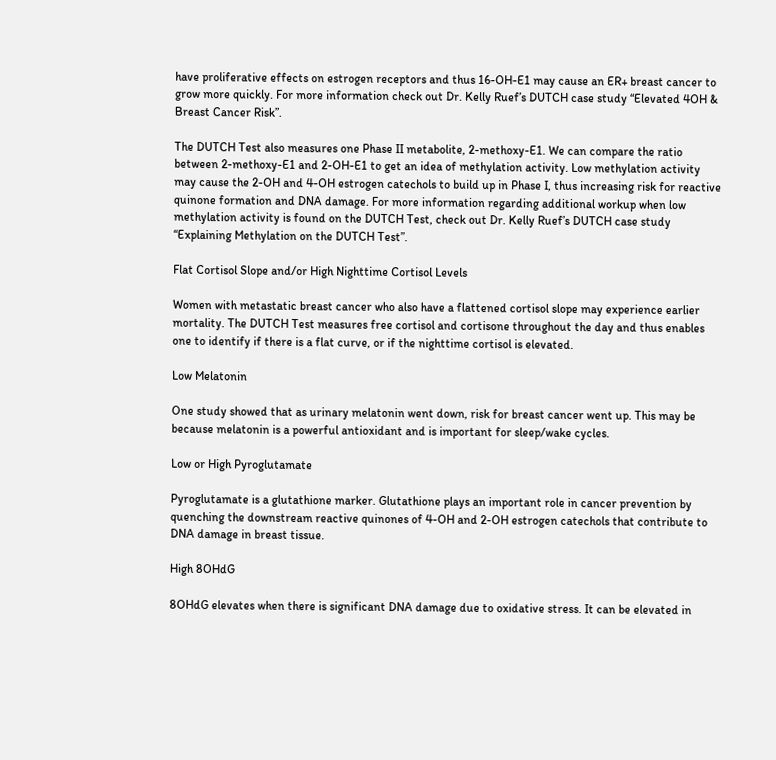have proliferative effects on estrogen receptors and thus 16-OH-E1 may cause an ER+ breast cancer to grow more quickly. For more information check out Dr. Kelly Ruef’s DUTCH case study “Elevated 4OH & Breast Cancer Risk”.

The DUTCH Test also measures one Phase II metabolite, 2-methoxy-E1. We can compare the ratio between 2-methoxy-E1 and 2-OH-E1 to get an idea of methylation activity. Low methylation activity may cause the 2-OH and 4-OH estrogen catechols to build up in Phase I, thus increasing risk for reactive quinone formation and DNA damage. For more information regarding additional workup when low methylation activity is found on the DUTCH Test, check out Dr. Kelly Ruef’s DUTCH case study “Explaining Methylation on the DUTCH Test”.

Flat Cortisol Slope and/or High Nighttime Cortisol Levels

Women with metastatic breast cancer who also have a flattened cortisol slope may experience earlier mortality. The DUTCH Test measures free cortisol and cortisone throughout the day and thus enables one to identify if there is a flat curve, or if the nighttime cortisol is elevated.

Low Melatonin

One study showed that as urinary melatonin went down, risk for breast cancer went up. This may be because melatonin is a powerful antioxidant and is important for sleep/wake cycles.

Low or High Pyroglutamate

Pyroglutamate is a glutathione marker. Glutathione plays an important role in cancer prevention by quenching the downstream reactive quinones of 4-OH and 2-OH estrogen catechols that contribute to DNA damage in breast tissue.

High 8OHdG

8OHdG elevates when there is significant DNA damage due to oxidative stress. It can be elevated in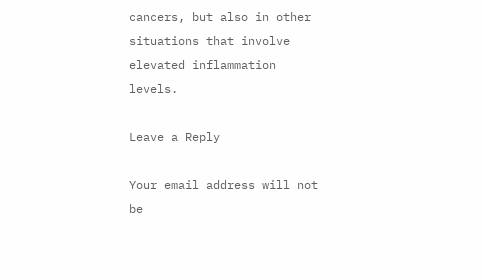cancers, but also in other situations that involve elevated inflammation levels.

Leave a Reply

Your email address will not be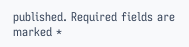published. Required fields are marked *